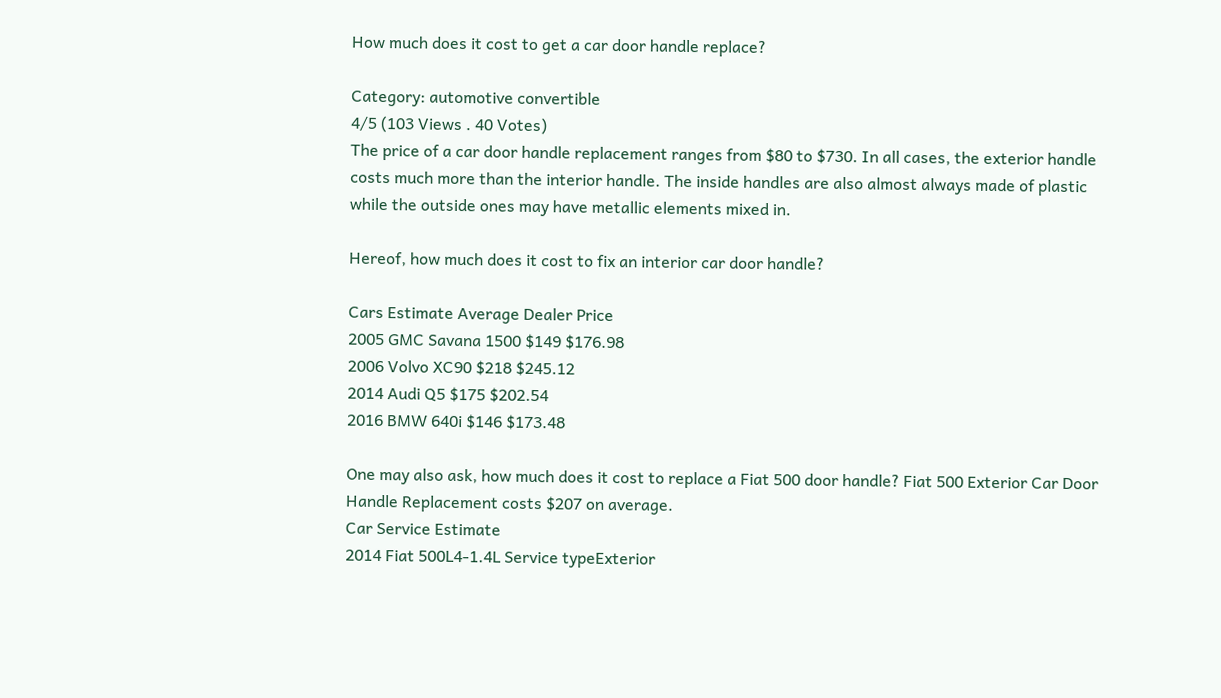How much does it cost to get a car door handle replace?

Category: automotive convertible
4/5 (103 Views . 40 Votes)
The price of a car door handle replacement ranges from $80 to $730. In all cases, the exterior handle costs much more than the interior handle. The inside handles are also almost always made of plastic while the outside ones may have metallic elements mixed in.

Hereof, how much does it cost to fix an interior car door handle?

Cars Estimate Average Dealer Price
2005 GMC Savana 1500 $149 $176.98
2006 Volvo XC90 $218 $245.12
2014 Audi Q5 $175 $202.54
2016 BMW 640i $146 $173.48

One may also ask, how much does it cost to replace a Fiat 500 door handle? Fiat 500 Exterior Car Door Handle Replacement costs $207 on average.
Car Service Estimate
2014 Fiat 500L4-1.4L Service typeExterior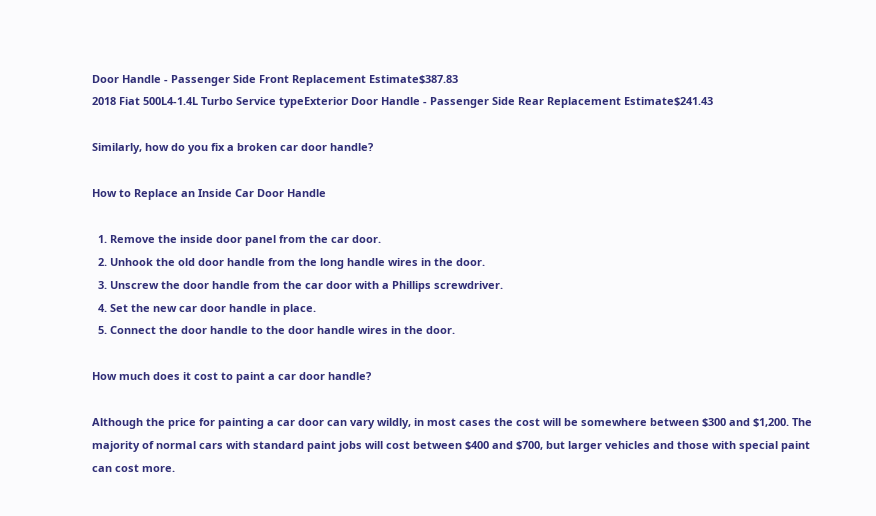Door Handle - Passenger Side Front Replacement Estimate$387.83
2018 Fiat 500L4-1.4L Turbo Service typeExterior Door Handle - Passenger Side Rear Replacement Estimate$241.43

Similarly, how do you fix a broken car door handle?

How to Replace an Inside Car Door Handle

  1. Remove the inside door panel from the car door.
  2. Unhook the old door handle from the long handle wires in the door.
  3. Unscrew the door handle from the car door with a Phillips screwdriver.
  4. Set the new car door handle in place.
  5. Connect the door handle to the door handle wires in the door.

How much does it cost to paint a car door handle?

Although the price for painting a car door can vary wildly, in most cases the cost will be somewhere between $300 and $1,200. The majority of normal cars with standard paint jobs will cost between $400 and $700, but larger vehicles and those with special paint can cost more.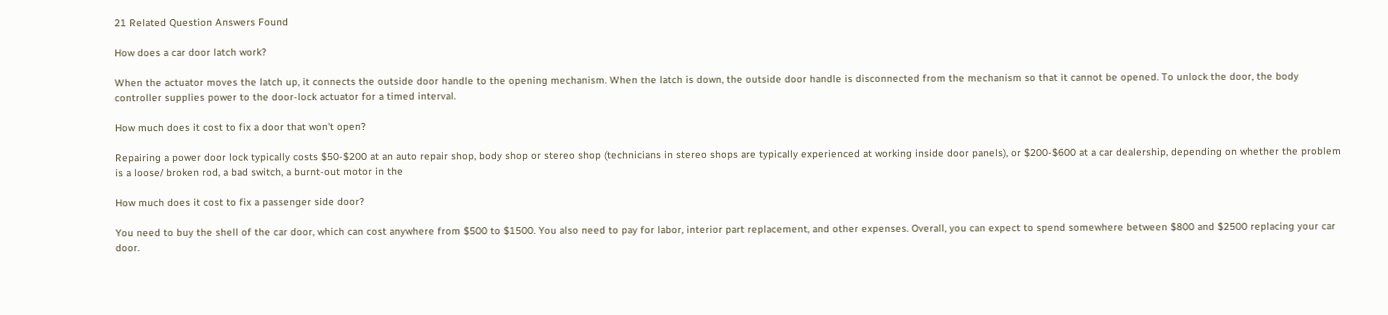21 Related Question Answers Found

How does a car door latch work?

When the actuator moves the latch up, it connects the outside door handle to the opening mechanism. When the latch is down, the outside door handle is disconnected from the mechanism so that it cannot be opened. To unlock the door, the body controller supplies power to the door-lock actuator for a timed interval.

How much does it cost to fix a door that won't open?

Repairing a power door lock typically costs $50-$200 at an auto repair shop, body shop or stereo shop (technicians in stereo shops are typically experienced at working inside door panels), or $200-$600 at a car dealership, depending on whether the problem is a loose/ broken rod, a bad switch, a burnt-out motor in the

How much does it cost to fix a passenger side door?

You need to buy the shell of the car door, which can cost anywhere from $500 to $1500. You also need to pay for labor, interior part replacement, and other expenses. Overall, you can expect to spend somewhere between $800 and $2500 replacing your car door.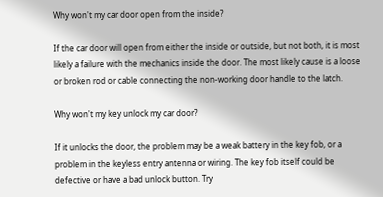Why won't my car door open from the inside?

If the car door will open from either the inside or outside, but not both, it is most likely a failure with the mechanics inside the door. The most likely cause is a loose or broken rod or cable connecting the non-working door handle to the latch.

Why won't my key unlock my car door?

If it unlocks the door, the problem may be a weak battery in the key fob, or a problem in the keyless entry antenna or wiring. The key fob itself could be defective or have a bad unlock button. Try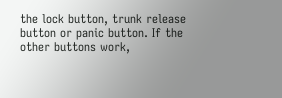the lock button, trunk release button or panic button. If the other buttons work,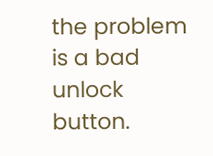the problem is a bad unlock button.